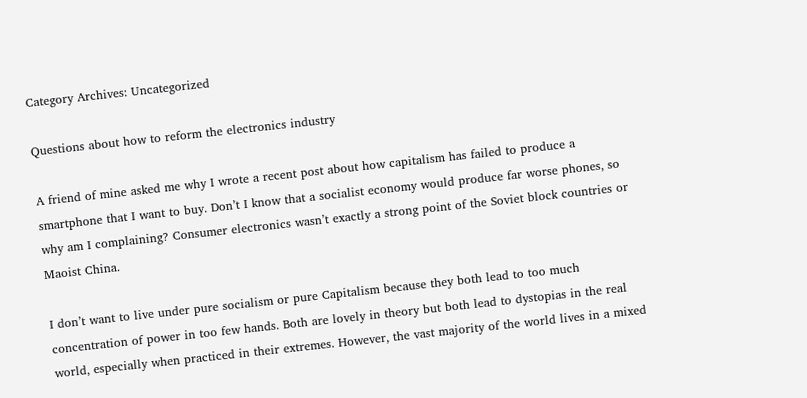Category Archives: Uncategorized

Questions about how to reform the electronics industry

A friend of mine asked me why I wrote a recent post about how capitalism has failed to produce a smartphone that I want to buy. Don’t I know that a socialist economy would produce far worse phones, so why am I complaining? Consumer electronics wasn’t exactly a strong point of the Soviet block countries or Maoist China.

I don’t want to live under pure socialism or pure Capitalism because they both lead to too much concentration of power in too few hands. Both are lovely in theory but both lead to dystopias in the real world, especially when practiced in their extremes. However, the vast majority of the world lives in a mixed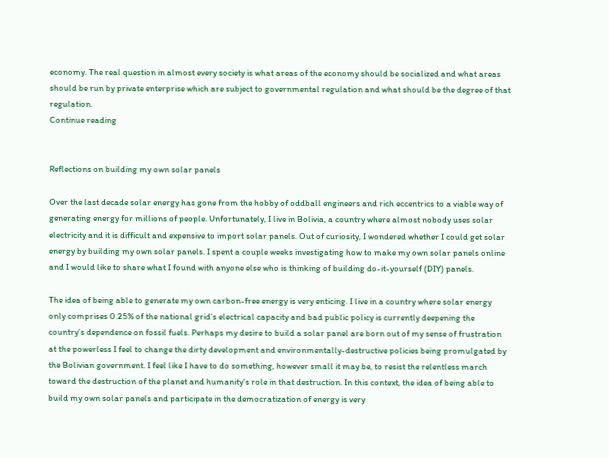economy. The real question in almost every society is what areas of the economy should be socialized and what areas should be run by private enterprise which are subject to governmental regulation and what should be the degree of that regulation.
Continue reading


Reflections on building my own solar panels

Over the last decade solar energy has gone from the hobby of oddball engineers and rich eccentrics to a viable way of generating energy for millions of people. Unfortunately, I live in Bolivia, a country where almost nobody uses solar electricity and it is difficult and expensive to import solar panels. Out of curiosity, I wondered whether I could get solar energy by building my own solar panels. I spent a couple weeks investigating how to make my own solar panels online and I would like to share what I found with anyone else who is thinking of building do-it-yourself (DIY) panels.

The idea of being able to generate my own carbon-free energy is very enticing. I live in a country where solar energy only comprises 0.25% of the national grid’s electrical capacity and bad public policy is currently deepening the country’s dependence on fossil fuels. Perhaps my desire to build a solar panel are born out of my sense of frustration at the powerless I feel to change the dirty development and environmentally-destructive policies being promulgated by the Bolivian government. I feel like I have to do something, however small it may be, to resist the relentless march toward the destruction of the planet and humanity’s role in that destruction. In this context, the idea of being able to build my own solar panels and participate in the democratization of energy is very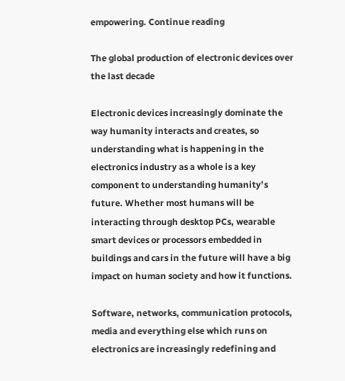empowering. Continue reading

The global production of electronic devices over the last decade

Electronic devices increasingly dominate the way humanity interacts and creates, so understanding what is happening in the electronics industry as a whole is a key component to understanding humanity’s future. Whether most humans will be interacting through desktop PCs, wearable smart devices or processors embedded in buildings and cars in the future will have a big impact on human society and how it functions.

Software, networks, communication protocols, media and everything else which runs on electronics are increasingly redefining and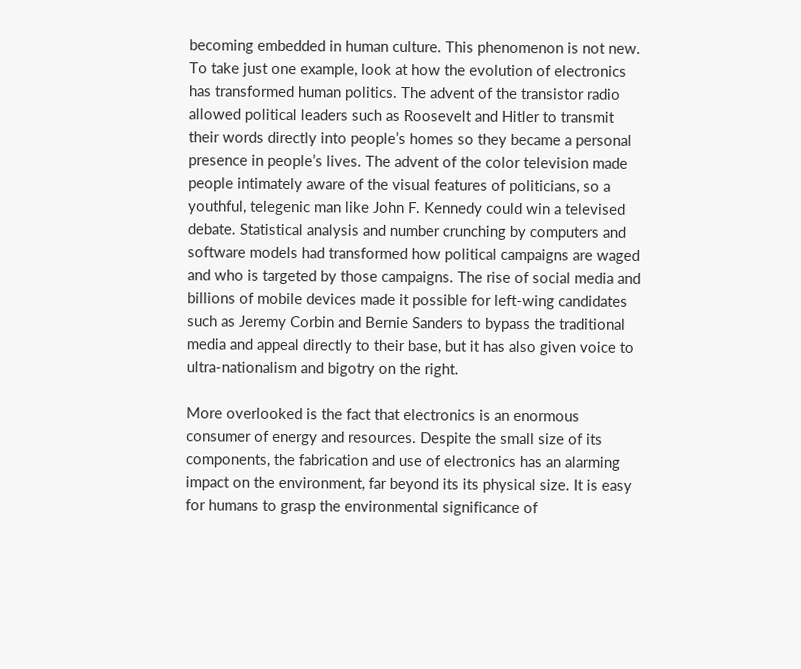becoming embedded in human culture. This phenomenon is not new. To take just one example, look at how the evolution of electronics has transformed human politics. The advent of the transistor radio allowed political leaders such as Roosevelt and Hitler to transmit their words directly into people’s homes so they became a personal presence in people’s lives. The advent of the color television made people intimately aware of the visual features of politicians, so a youthful, telegenic man like John F. Kennedy could win a televised debate. Statistical analysis and number crunching by computers and software models had transformed how political campaigns are waged and who is targeted by those campaigns. The rise of social media and billions of mobile devices made it possible for left-wing candidates such as Jeremy Corbin and Bernie Sanders to bypass the traditional media and appeal directly to their base, but it has also given voice to ultra-nationalism and bigotry on the right.

More overlooked is the fact that electronics is an enormous consumer of energy and resources. Despite the small size of its components, the fabrication and use of electronics has an alarming  impact on the environment, far beyond its its physical size. It is easy for humans to grasp the environmental significance of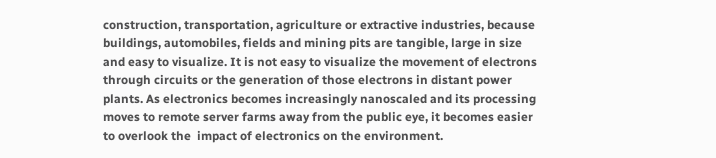construction, transportation, agriculture or extractive industries, because buildings, automobiles, fields and mining pits are tangible, large in size and easy to visualize. It is not easy to visualize the movement of electrons through circuits or the generation of those electrons in distant power plants. As electronics becomes increasingly nanoscaled and its processing moves to remote server farms away from the public eye, it becomes easier to overlook the  impact of electronics on the environment.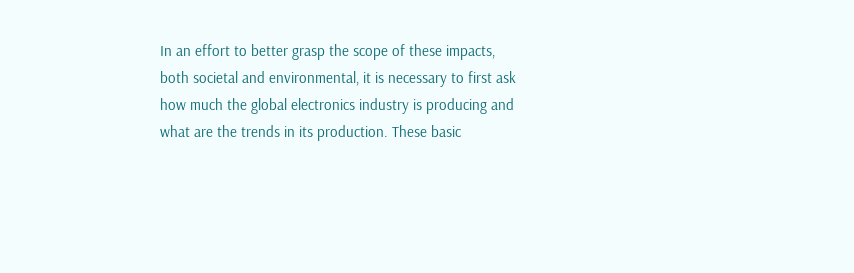In an effort to better grasp the scope of these impacts, both societal and environmental, it is necessary to first ask how much the global electronics industry is producing and what are the trends in its production. These basic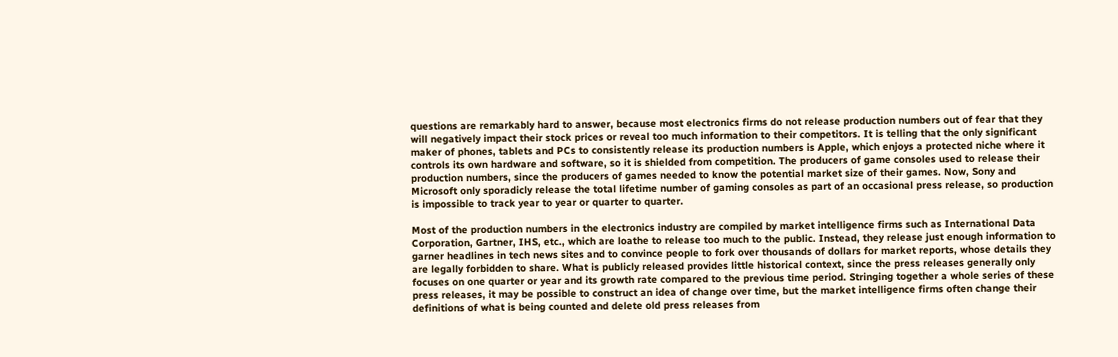questions are remarkably hard to answer, because most electronics firms do not release production numbers out of fear that they will negatively impact their stock prices or reveal too much information to their competitors. It is telling that the only significant maker of phones, tablets and PCs to consistently release its production numbers is Apple, which enjoys a protected niche where it controls its own hardware and software, so it is shielded from competition. The producers of game consoles used to release their production numbers, since the producers of games needed to know the potential market size of their games. Now, Sony and Microsoft only sporadicly release the total lifetime number of gaming consoles as part of an occasional press release, so production is impossible to track year to year or quarter to quarter.

Most of the production numbers in the electronics industry are compiled by market intelligence firms such as International Data Corporation, Gartner, IHS, etc., which are loathe to release too much to the public. Instead, they release just enough information to garner headlines in tech news sites and to convince people to fork over thousands of dollars for market reports, whose details they are legally forbidden to share. What is publicly released provides little historical context, since the press releases generally only focuses on one quarter or year and its growth rate compared to the previous time period. Stringing together a whole series of these press releases, it may be possible to construct an idea of change over time, but the market intelligence firms often change their definitions of what is being counted and delete old press releases from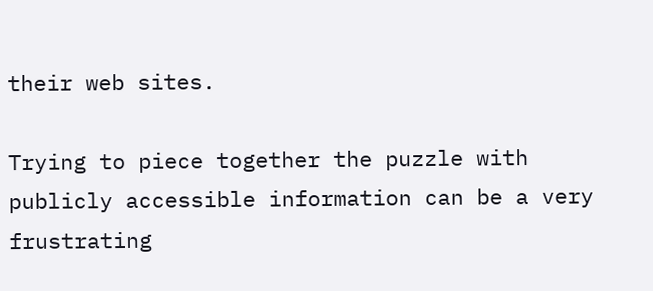their web sites.

Trying to piece together the puzzle with publicly accessible information can be a very frustrating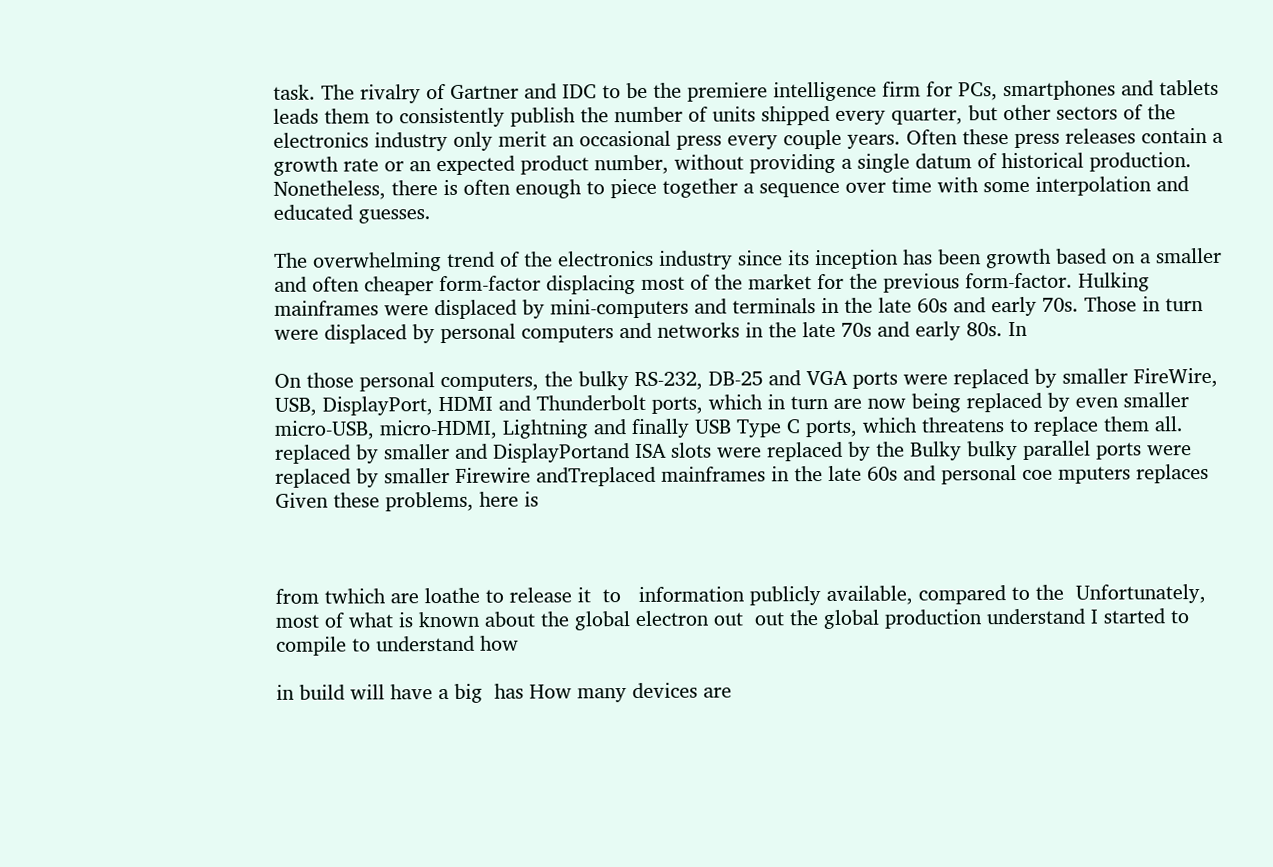task. The rivalry of Gartner and IDC to be the premiere intelligence firm for PCs, smartphones and tablets leads them to consistently publish the number of units shipped every quarter, but other sectors of the electronics industry only merit an occasional press every couple years. Often these press releases contain a growth rate or an expected product number, without providing a single datum of historical production. Nonetheless, there is often enough to piece together a sequence over time with some interpolation and educated guesses.

The overwhelming trend of the electronics industry since its inception has been growth based on a smaller and often cheaper form-factor displacing most of the market for the previous form-factor. Hulking mainframes were displaced by mini-computers and terminals in the late 60s and early 70s. Those in turn were displaced by personal computers and networks in the late 70s and early 80s. In

On those personal computers, the bulky RS-232, DB-25 and VGA ports were replaced by smaller FireWire, USB, DisplayPort, HDMI and Thunderbolt ports, which in turn are now being replaced by even smaller micro-USB, micro-HDMI, Lightning and finally USB Type C ports, which threatens to replace them all.  replaced by smaller and DisplayPortand ISA slots were replaced by the Bulky bulky parallel ports were replaced by smaller Firewire andTreplaced mainframes in the late 60s and personal coe mputers replaces Given these problems, here is



from twhich are loathe to release it  to   information publicly available, compared to the  Unfortunately, most of what is known about the global electron out  out the global production understand I started to compile to understand how

in build will have a big  has How many devices are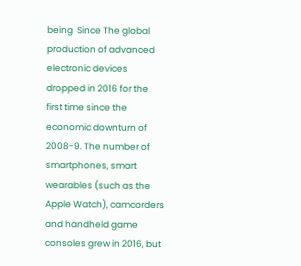being  Since The global production of advanced electronic devices dropped in 2016 for the first time since the economic downturn of 2008-9. The number of smartphones, smart wearables (such as the Apple Watch), camcorders and handheld game consoles grew in 2016, but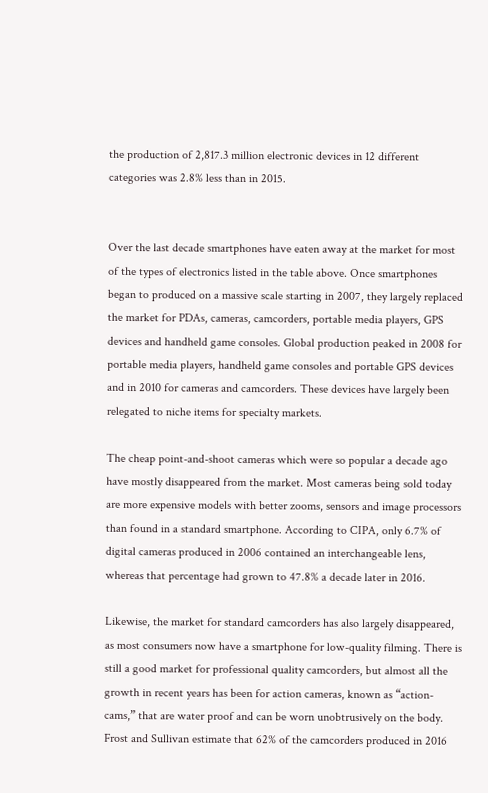the production of 2,817.3 million electronic devices in 12 different categories was 2.8% less than in 2015.


Over the last decade smartphones have eaten away at the market for most of the types of electronics listed in the table above. Once smartphones began to produced on a massive scale starting in 2007, they largely replaced the market for PDAs, cameras, camcorders, portable media players, GPS devices and handheld game consoles. Global production peaked in 2008 for portable media players, handheld game consoles and portable GPS devices and in 2010 for cameras and camcorders. These devices have largely been relegated to niche items for specialty markets.

The cheap point-and-shoot cameras which were so popular a decade ago have mostly disappeared from the market. Most cameras being sold today are more expensive models with better zooms, sensors and image processors than found in a standard smartphone. According to CIPA, only 6.7% of digital cameras produced in 2006 contained an interchangeable lens, whereas that percentage had grown to 47.8% a decade later in 2016.

Likewise, the market for standard camcorders has also largely disappeared, as most consumers now have a smartphone for low-quality filming. There is still a good market for professional quality camcorders, but almost all the growth in recent years has been for action cameras, known as “action-cams,” that are water proof and can be worn unobtrusively on the body. Frost and Sullivan estimate that 62% of the camcorders produced in 2016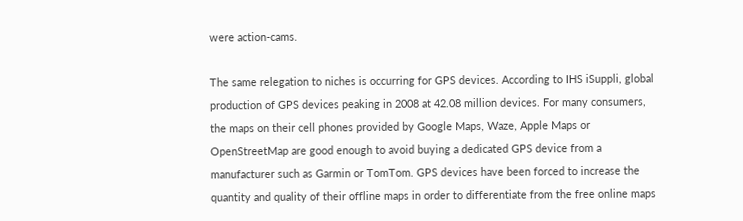were action-cams.

The same relegation to niches is occurring for GPS devices. According to IHS iSuppli, global production of GPS devices peaking in 2008 at 42.08 million devices. For many consumers, the maps on their cell phones provided by Google Maps, Waze, Apple Maps or OpenStreetMap are good enough to avoid buying a dedicated GPS device from a manufacturer such as Garmin or TomTom. GPS devices have been forced to increase the quantity and quality of their offline maps in order to differentiate from the free online maps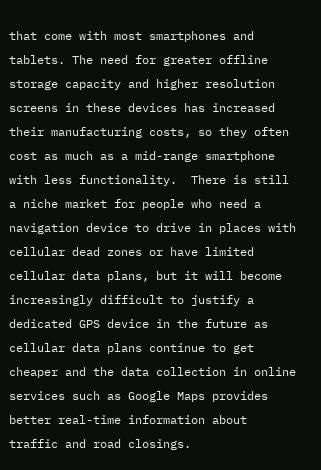that come with most smartphones and tablets. The need for greater offline storage capacity and higher resolution screens in these devices has increased their manufacturing costs, so they often cost as much as a mid-range smartphone with less functionality.  There is still a niche market for people who need a navigation device to drive in places with cellular dead zones or have limited cellular data plans, but it will become increasingly difficult to justify a dedicated GPS device in the future as cellular data plans continue to get cheaper and the data collection in online services such as Google Maps provides better real-time information about traffic and road closings.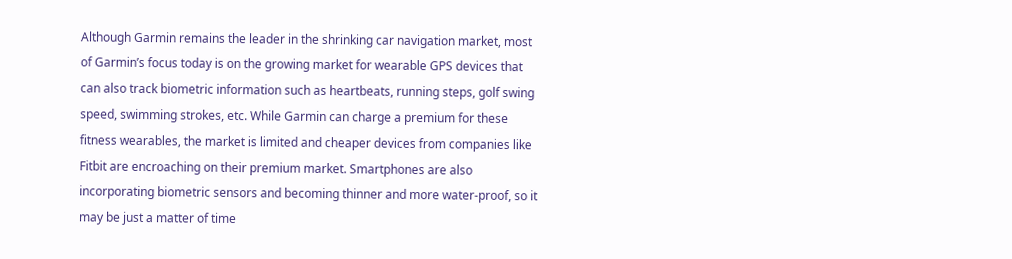Although Garmin remains the leader in the shrinking car navigation market, most of Garmin’s focus today is on the growing market for wearable GPS devices that can also track biometric information such as heartbeats, running steps, golf swing speed, swimming strokes, etc. While Garmin can charge a premium for these fitness wearables, the market is limited and cheaper devices from companies like Fitbit are encroaching on their premium market. Smartphones are also incorporating biometric sensors and becoming thinner and more water-proof, so it may be just a matter of time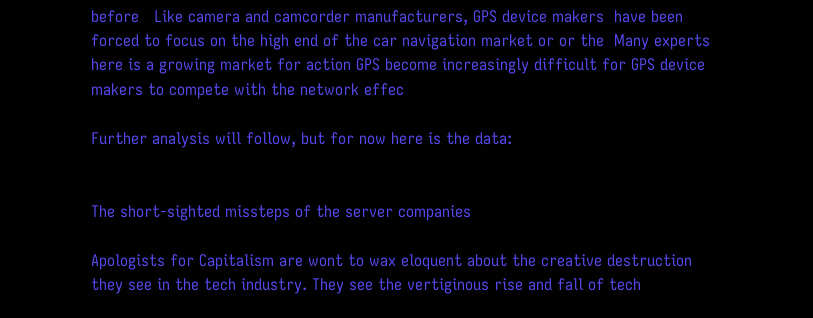before   Like camera and camcorder manufacturers, GPS device makers  have been forced to focus on the high end of the car navigation market or or the  Many experts here is a growing market for action GPS become increasingly difficult for GPS device makers to compete with the network effec

Further analysis will follow, but for now here is the data:


The short-sighted missteps of the server companies

Apologists for Capitalism are wont to wax eloquent about the creative destruction they see in the tech industry. They see the vertiginous rise and fall of tech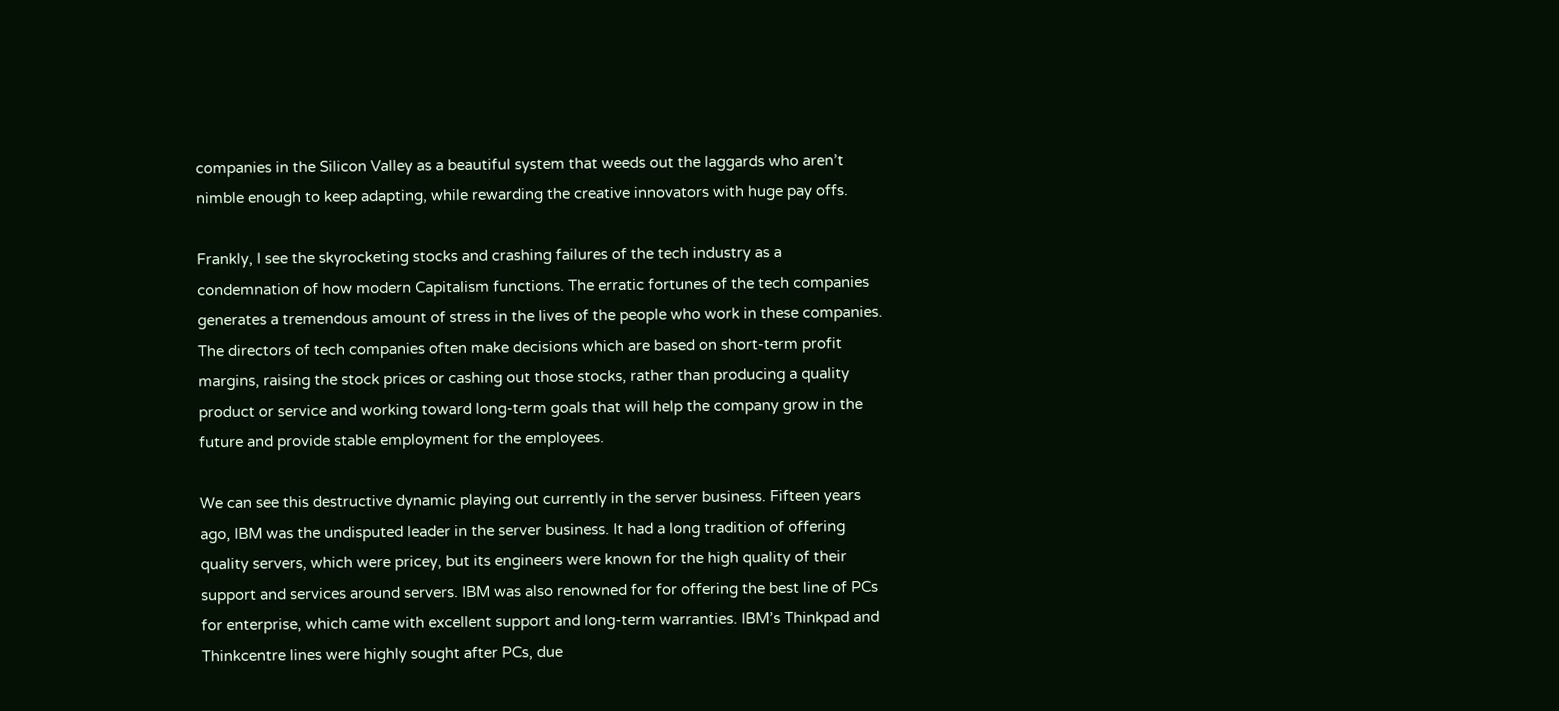companies in the Silicon Valley as a beautiful system that weeds out the laggards who aren’t nimble enough to keep adapting, while rewarding the creative innovators with huge pay offs.

Frankly, I see the skyrocketing stocks and crashing failures of the tech industry as a condemnation of how modern Capitalism functions. The erratic fortunes of the tech companies generates a tremendous amount of stress in the lives of the people who work in these companies. The directors of tech companies often make decisions which are based on short-term profit margins, raising the stock prices or cashing out those stocks, rather than producing a quality product or service and working toward long-term goals that will help the company grow in the future and provide stable employment for the employees.

We can see this destructive dynamic playing out currently in the server business. Fifteen years ago, IBM was the undisputed leader in the server business. It had a long tradition of offering quality servers, which were pricey, but its engineers were known for the high quality of their support and services around servers. IBM was also renowned for for offering the best line of PCs for enterprise, which came with excellent support and long-term warranties. IBM’s Thinkpad and Thinkcentre lines were highly sought after PCs, due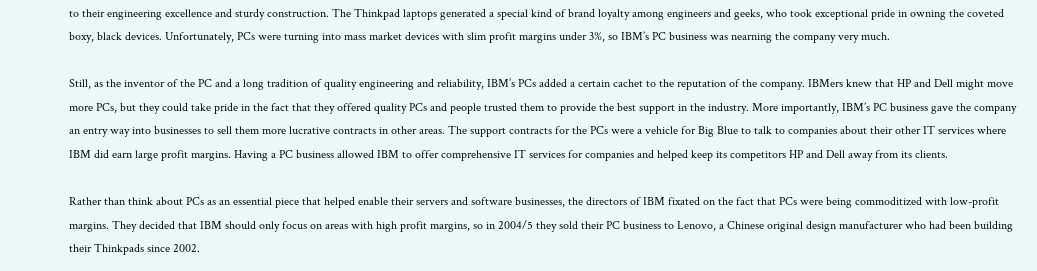to their engineering excellence and sturdy construction. The Thinkpad laptops generated a special kind of brand loyalty among engineers and geeks, who took exceptional pride in owning the coveted boxy, black devices. Unfortunately, PCs were turning into mass market devices with slim profit margins under 3%, so IBM’s PC business was nearning the company very much.

Still, as the inventor of the PC and a long tradition of quality engineering and reliability, IBM’s PCs added a certain cachet to the reputation of the company. IBMers knew that HP and Dell might move more PCs, but they could take pride in the fact that they offered quality PCs and people trusted them to provide the best support in the industry. More importantly, IBM’s PC business gave the company an entry way into businesses to sell them more lucrative contracts in other areas. The support contracts for the PCs were a vehicle for Big Blue to talk to companies about their other IT services where IBM did earn large profit margins. Having a PC business allowed IBM to offer comprehensive IT services for companies and helped keep its competitors HP and Dell away from its clients.

Rather than think about PCs as an essential piece that helped enable their servers and software businesses, the directors of IBM fixated on the fact that PCs were being commoditized with low-profit margins. They decided that IBM should only focus on areas with high profit margins, so in 2004/5 they sold their PC business to Lenovo, a Chinese original design manufacturer who had been building their Thinkpads since 2002.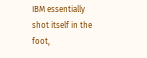IBM essentially shot itself in the foot,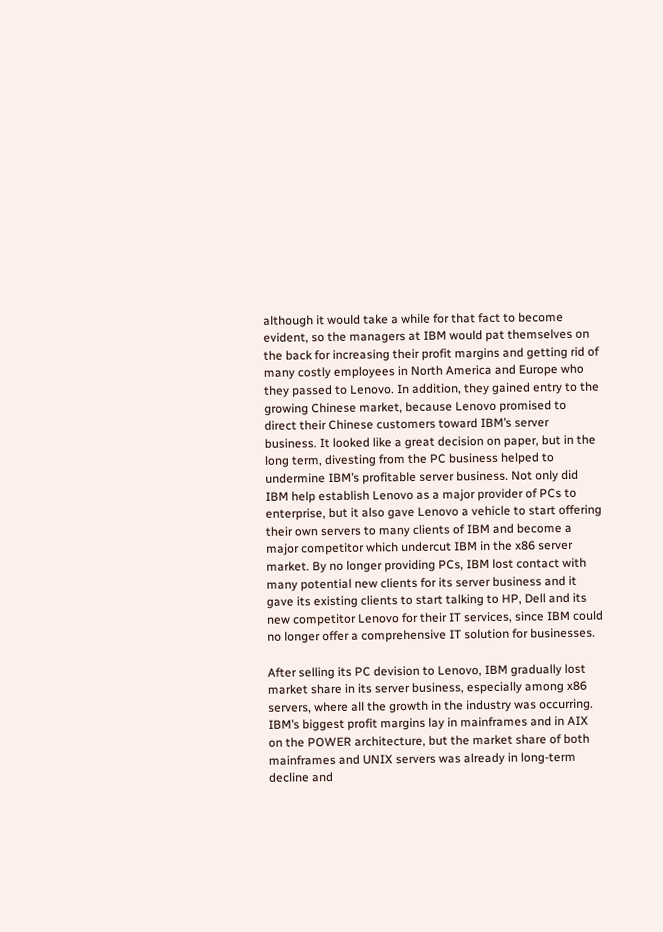although it would take a while for that fact to become evident, so the managers at IBM would pat themselves on the back for increasing their profit margins and getting rid of many costly employees in North America and Europe who they passed to Lenovo. In addition, they gained entry to the growing Chinese market, because Lenovo promised to direct their Chinese customers toward IBM’s server business. It looked like a great decision on paper, but in the long term, divesting from the PC business helped to undermine IBM’s profitable server business. Not only did IBM help establish Lenovo as a major provider of PCs to enterprise, but it also gave Lenovo a vehicle to start offering their own servers to many clients of IBM and become a major competitor which undercut IBM in the x86 server market. By no longer providing PCs, IBM lost contact with many potential new clients for its server business and it gave its existing clients to start talking to HP, Dell and its new competitor Lenovo for their IT services, since IBM could no longer offer a comprehensive IT solution for businesses.

After selling its PC devision to Lenovo, IBM gradually lost market share in its server business, especially among x86 servers, where all the growth in the industry was occurring. IBM’s biggest profit margins lay in mainframes and in AIX on the POWER architecture, but the market share of both mainframes and UNIX servers was already in long-term decline and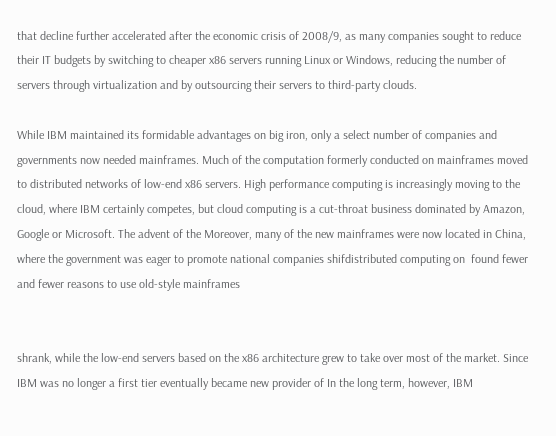that decline further accelerated after the economic crisis of 2008/9, as many companies sought to reduce their IT budgets by switching to cheaper x86 servers running Linux or Windows, reducing the number of servers through virtualization and by outsourcing their servers to third-party clouds.

While IBM maintained its formidable advantages on big iron, only a select number of companies and governments now needed mainframes. Much of the computation formerly conducted on mainframes moved to distributed networks of low-end x86 servers. High performance computing is increasingly moving to the cloud, where IBM certainly competes, but cloud computing is a cut-throat business dominated by Amazon, Google or Microsoft. The advent of the Moreover, many of the new mainframes were now located in China, where the government was eager to promote national companies shifdistributed computing on  found fewer and fewer reasons to use old-style mainframes


shrank, while the low-end servers based on the x86 architecture grew to take over most of the market. Since IBM was no longer a first tier eventually became new provider of In the long term, however, IBM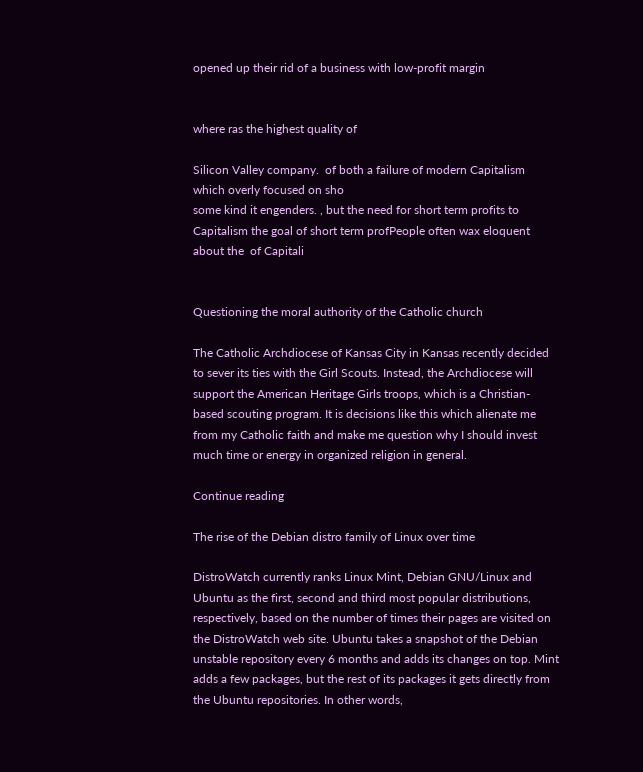opened up their rid of a business with low-profit margin


where ras the highest quality of

Silicon Valley company.  of both a failure of modern Capitalism which overly focused on sho
some kind it engenders. , but the need for short term profits to Capitalism the goal of short term profPeople often wax eloquent about the  of Capitali


Questioning the moral authority of the Catholic church

The Catholic Archdiocese of Kansas City in Kansas recently decided to sever its ties with the Girl Scouts. Instead, the Archdiocese will support the American Heritage Girls troops, which is a Christian-based scouting program. It is decisions like this which alienate me from my Catholic faith and make me question why I should invest much time or energy in organized religion in general.

Continue reading

The rise of the Debian distro family of Linux over time

DistroWatch currently ranks Linux Mint, Debian GNU/Linux and Ubuntu as the first, second and third most popular distributions, respectively, based on the number of times their pages are visited on the DistroWatch web site. Ubuntu takes a snapshot of the Debian unstable repository every 6 months and adds its changes on top. Mint adds a few packages, but the rest of its packages it gets directly from the Ubuntu repositories. In other words,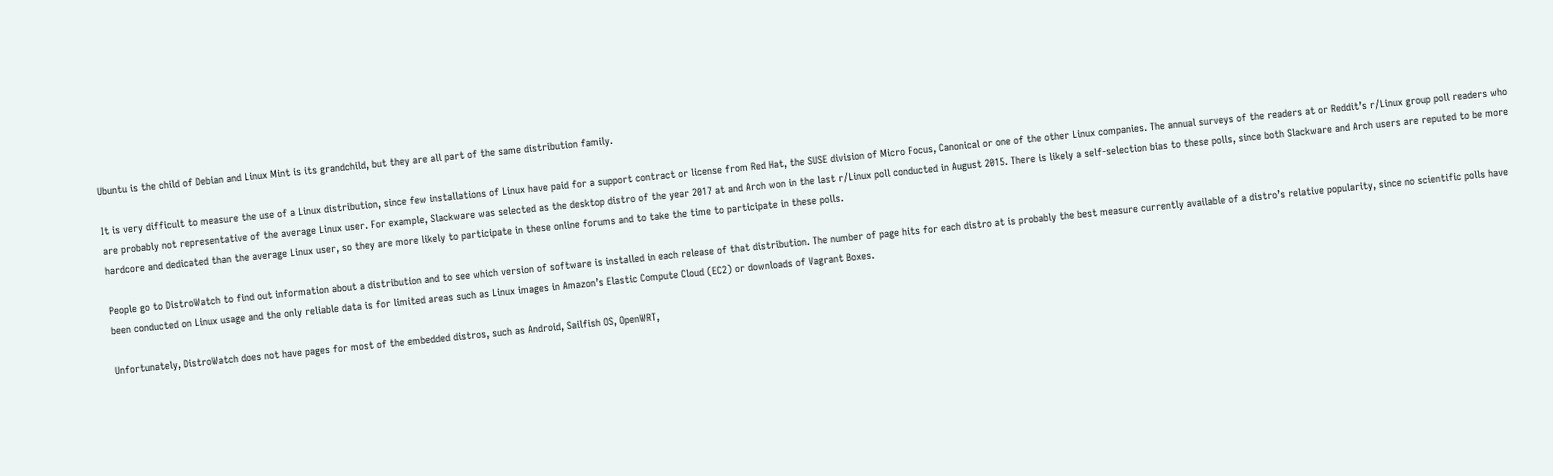Ubuntu is the child of Debian and Linux Mint is its grandchild, but they are all part of the same distribution family.

It is very difficult to measure the use of a Linux distribution, since few installations of Linux have paid for a support contract or license from Red Hat, the SUSE division of Micro Focus, Canonical or one of the other Linux companies. The annual surveys of the readers at or Reddit’s r/Linux group poll readers who are probably not representative of the average Linux user. For example, Slackware was selected as the desktop distro of the year 2017 at and Arch won in the last r/Linux poll conducted in August 2015. There is likely a self-selection bias to these polls, since both Slackware and Arch users are reputed to be more hardcore and dedicated than the average Linux user, so they are more likely to participate in these online forums and to take the time to participate in these polls.

People go to DistroWatch to find out information about a distribution and to see which version of software is installed in each release of that distribution. The number of page hits for each distro at is probably the best measure currently available of a distro’s relative popularity, since no scientific polls have been conducted on Linux usage and the only reliable data is for limited areas such as Linux images in Amazon’s Elastic Compute Cloud (EC2) or downloads of Vagrant Boxes.

Unfortunately, DistroWatch does not have pages for most of the embedded distros, such as Android, Sailfish OS, OpenWRT,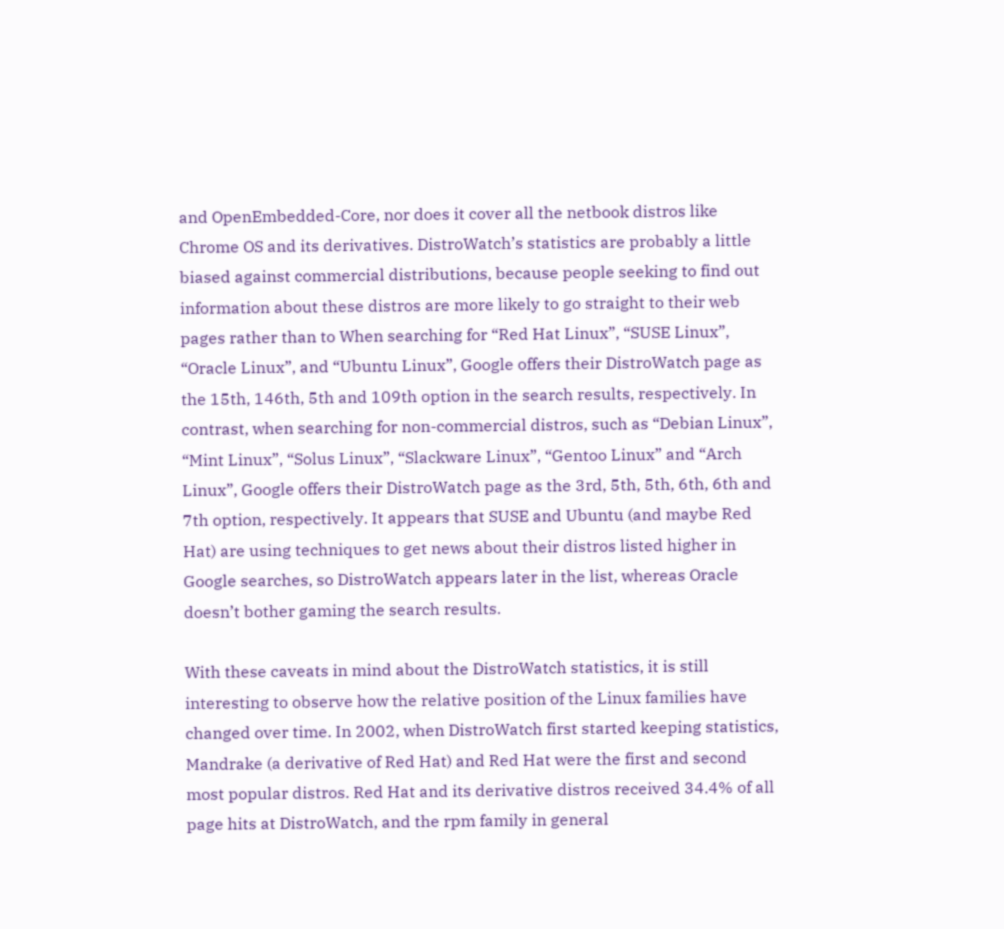and OpenEmbedded-Core, nor does it cover all the netbook distros like Chrome OS and its derivatives. DistroWatch’s statistics are probably a little biased against commercial distributions, because people seeking to find out information about these distros are more likely to go straight to their web pages rather than to When searching for “Red Hat Linux”, “SUSE Linux”, “Oracle Linux”, and “Ubuntu Linux”, Google offers their DistroWatch page as the 15th, 146th, 5th and 109th option in the search results, respectively. In contrast, when searching for non-commercial distros, such as “Debian Linux”, “Mint Linux”, “Solus Linux”, “Slackware Linux”, “Gentoo Linux” and “Arch Linux”, Google offers their DistroWatch page as the 3rd, 5th, 5th, 6th, 6th and 7th option, respectively. It appears that SUSE and Ubuntu (and maybe Red Hat) are using techniques to get news about their distros listed higher in Google searches, so DistroWatch appears later in the list, whereas Oracle doesn’t bother gaming the search results.

With these caveats in mind about the DistroWatch statistics, it is still interesting to observe how the relative position of the Linux families have changed over time. In 2002, when DistroWatch first started keeping statistics, Mandrake (a derivative of Red Hat) and Red Hat were the first and second most popular distros. Red Hat and its derivative distros received 34.4% of all page hits at DistroWatch, and the rpm family in general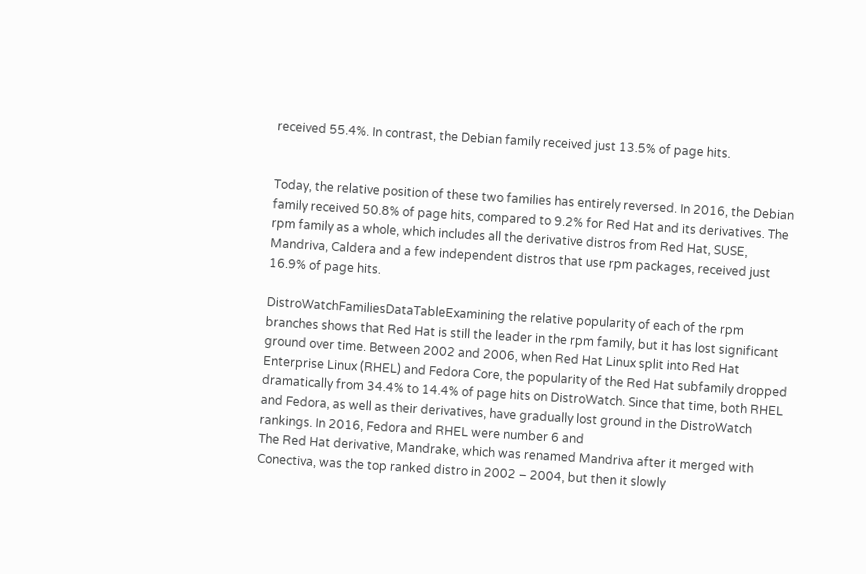received 55.4%. In contrast, the Debian family received just 13.5% of page hits.


Today, the relative position of these two families has entirely reversed. In 2016, the Debian family received 50.8% of page hits, compared to 9.2% for Red Hat and its derivatives. The rpm family as a whole, which includes all the derivative distros from Red Hat, SUSE, Mandriva, Caldera and a few independent distros that use rpm packages, received just 16.9% of page hits.

DistroWatchFamiliesDataTableExamining the relative popularity of each of the rpm branches shows that Red Hat is still the leader in the rpm family, but it has lost significant ground over time. Between 2002 and 2006, when Red Hat Linux split into Red Hat Enterprise Linux (RHEL) and Fedora Core, the popularity of the Red Hat subfamily dropped dramatically from 34.4% to 14.4% of page hits on DistroWatch. Since that time, both RHEL and Fedora, as well as their derivatives, have gradually lost ground in the DistroWatch rankings. In 2016, Fedora and RHEL were number 6 and
The Red Hat derivative, Mandrake, which was renamed Mandriva after it merged with Conectiva, was the top ranked distro in 2002 – 2004, but then it slowly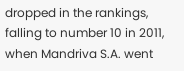dropped in the rankings, falling to number 10 in 2011, when Mandriva S.A. went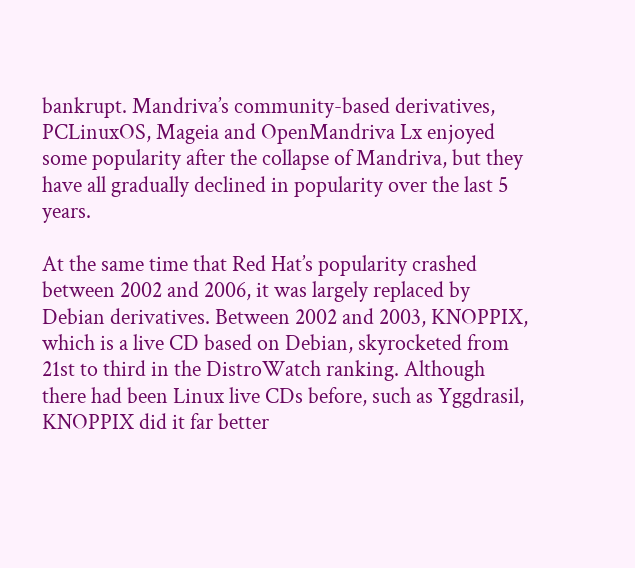bankrupt. Mandriva’s community-based derivatives, PCLinuxOS, Mageia and OpenMandriva Lx enjoyed some popularity after the collapse of Mandriva, but they have all gradually declined in popularity over the last 5 years.

At the same time that Red Hat’s popularity crashed between 2002 and 2006, it was largely replaced by Debian derivatives. Between 2002 and 2003, KNOPPIX, which is a live CD based on Debian, skyrocketed from 21st to third in the DistroWatch ranking. Although there had been Linux live CDs before, such as Yggdrasil, KNOPPIX did it far better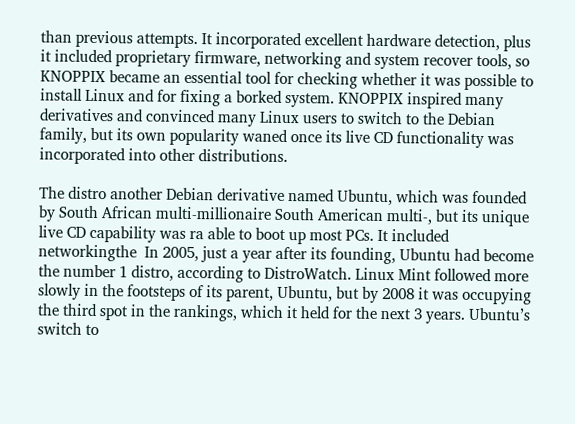than previous attempts. It incorporated excellent hardware detection, plus it included proprietary firmware, networking and system recover tools, so KNOPPIX became an essential tool for checking whether it was possible to install Linux and for fixing a borked system. KNOPPIX inspired many derivatives and convinced many Linux users to switch to the Debian family, but its own popularity waned once its live CD functionality was incorporated into other distributions.

The distro another Debian derivative named Ubuntu, which was founded by South African multi-millionaire South American multi-, but its unique live CD capability was ra able to boot up most PCs. It included networkingthe  In 2005, just a year after its founding, Ubuntu had become the number 1 distro, according to DistroWatch. Linux Mint followed more slowly in the footsteps of its parent, Ubuntu, but by 2008 it was occupying the third spot in the rankings, which it held for the next 3 years. Ubuntu’s switch to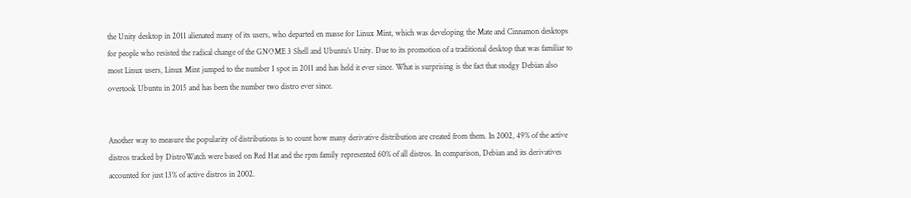the Unity desktop in 2011 alienated many of its users, who departed en masse for Linux Mint, which was developing the Mate and Cinnamon desktops for people who resisted the radical change of the GNOME 3 Shell and Ubuntu’s Unity. Due to its promotion of a traditional desktop that was familiar to most Linux users, Linux Mint jumped to the number 1 spot in 2011 and has held it ever since. What is surprising is the fact that stodgy Debian also overtook Ubuntu in 2015 and has been the number two distro ever since.


Another way to measure the popularity of distributions is to count how many derivative distribution are created from them. In 2002, 49% of the active distros tracked by DistroWatch were based on Red Hat and the rpm family represented 60% of all distros. In comparison, Debian and its derivatives accounted for just 13% of active distros in 2002.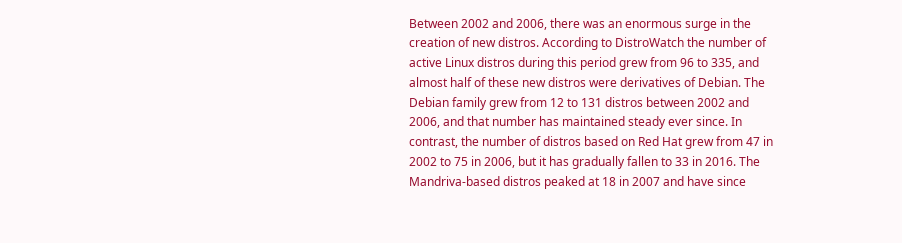Between 2002 and 2006, there was an enormous surge in the creation of new distros. According to DistroWatch the number of active Linux distros during this period grew from 96 to 335, and almost half of these new distros were derivatives of Debian. The Debian family grew from 12 to 131 distros between 2002 and 2006, and that number has maintained steady ever since. In contrast, the number of distros based on Red Hat grew from 47 in 2002 to 75 in 2006, but it has gradually fallen to 33 in 2016. The Mandriva-based distros peaked at 18 in 2007 and have since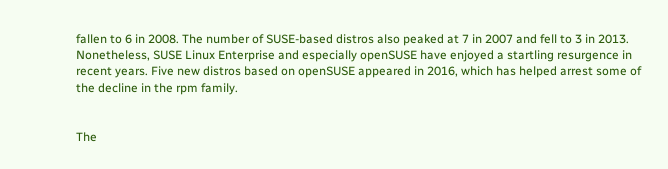fallen to 6 in 2008. The number of SUSE-based distros also peaked at 7 in 2007 and fell to 3 in 2013. Nonetheless, SUSE Linux Enterprise and especially openSUSE have enjoyed a startling resurgence in recent years. Five new distros based on openSUSE appeared in 2016, which has helped arrest some of the decline in the rpm family.


The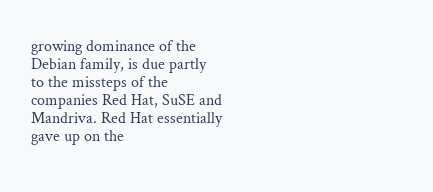growing dominance of the Debian family, is due partly to the missteps of the companies Red Hat, SuSE and Mandriva. Red Hat essentially gave up on the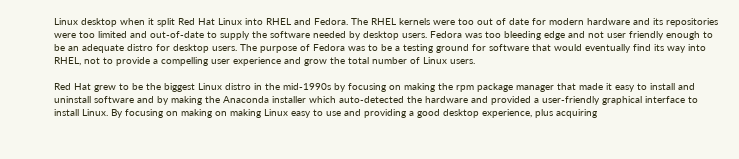Linux desktop when it split Red Hat Linux into RHEL and Fedora. The RHEL kernels were too out of date for modern hardware and its repositories were too limited and out-of-date to supply the software needed by desktop users. Fedora was too bleeding edge and not user friendly enough to be an adequate distro for desktop users. The purpose of Fedora was to be a testing ground for software that would eventually find its way into RHEL, not to provide a compelling user experience and grow the total number of Linux users.

Red Hat grew to be the biggest Linux distro in the mid-1990s by focusing on making the rpm package manager that made it easy to install and uninstall software and by making the Anaconda installer which auto-detected the hardware and provided a user-friendly graphical interface to install Linux. By focusing on making on making Linux easy to use and providing a good desktop experience, plus acquiring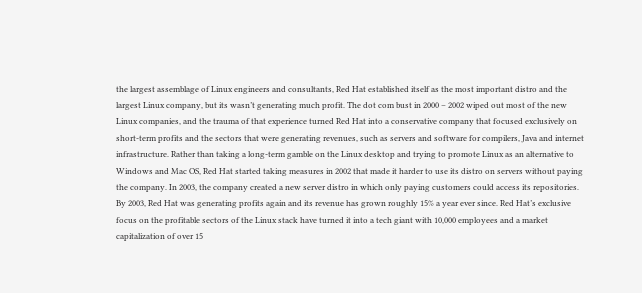the largest assemblage of Linux engineers and consultants, Red Hat established itself as the most important distro and the largest Linux company, but its wasn’t generating much profit. The dot com bust in 2000 – 2002 wiped out most of the new Linux companies, and the trauma of that experience turned Red Hat into a conservative company that focused exclusively on short-term profits and the sectors that were generating revenues, such as servers and software for compilers, Java and internet infrastructure. Rather than taking a long-term gamble on the Linux desktop and trying to promote Linux as an alternative to Windows and Mac OS, Red Hat started taking measures in 2002 that made it harder to use its distro on servers without paying the company. In 2003, the company created a new server distro in which only paying customers could access its repositories. By 2003, Red Hat was generating profits again and its revenue has grown roughly 15% a year ever since. Red Hat’s exclusive focus on the profitable sectors of the Linux stack have turned it into a tech giant with 10,000 employees and a market capitalization of over 15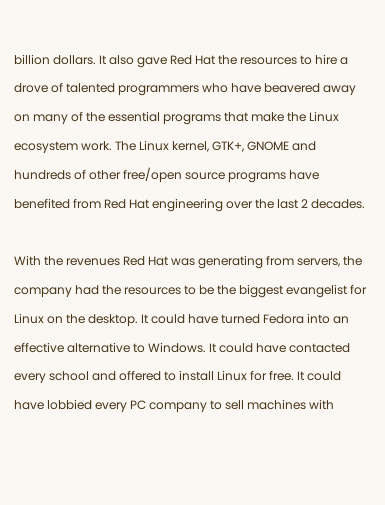billion dollars. It also gave Red Hat the resources to hire a drove of talented programmers who have beavered away on many of the essential programs that make the Linux ecosystem work. The Linux kernel, GTK+, GNOME and hundreds of other free/open source programs have benefited from Red Hat engineering over the last 2 decades.

With the revenues Red Hat was generating from servers, the company had the resources to be the biggest evangelist for Linux on the desktop. It could have turned Fedora into an effective alternative to Windows. It could have contacted every school and offered to install Linux for free. It could have lobbied every PC company to sell machines with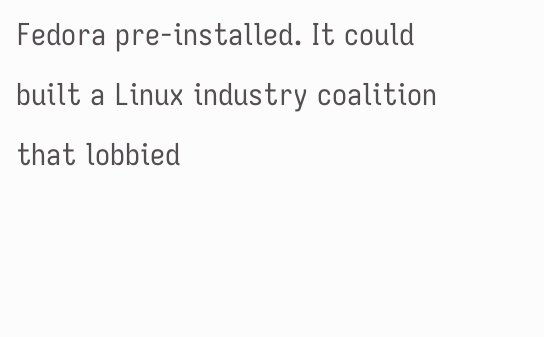Fedora pre-installed. It could built a Linux industry coalition that lobbied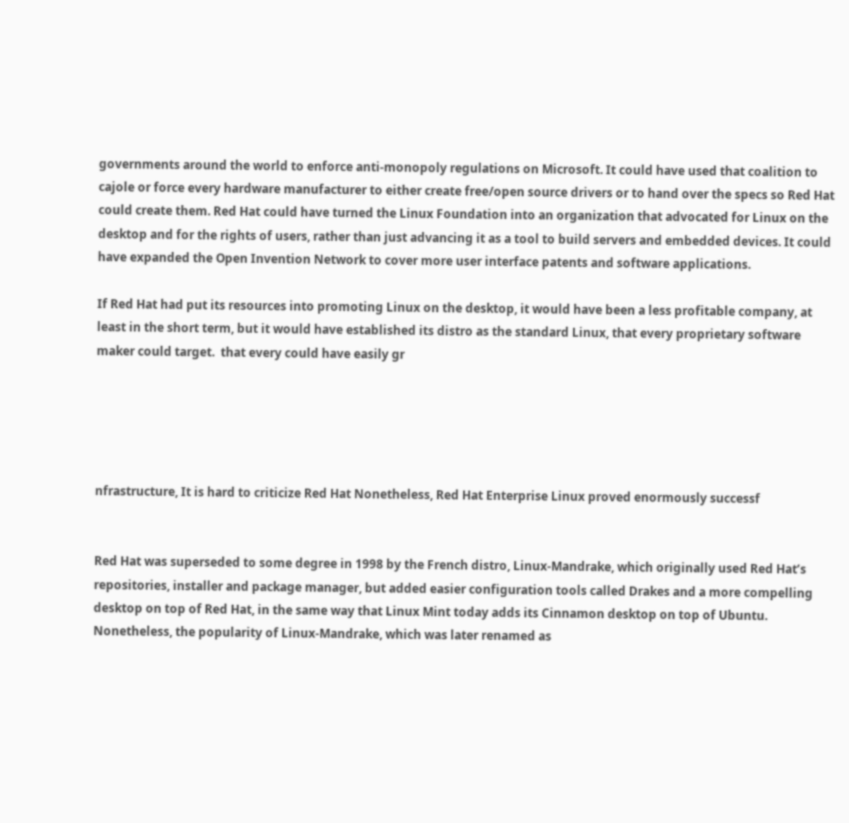governments around the world to enforce anti-monopoly regulations on Microsoft. It could have used that coalition to cajole or force every hardware manufacturer to either create free/open source drivers or to hand over the specs so Red Hat could create them. Red Hat could have turned the Linux Foundation into an organization that advocated for Linux on the desktop and for the rights of users, rather than just advancing it as a tool to build servers and embedded devices. It could have expanded the Open Invention Network to cover more user interface patents and software applications.

If Red Hat had put its resources into promoting Linux on the desktop, it would have been a less profitable company, at least in the short term, but it would have established its distro as the standard Linux, that every proprietary software maker could target.  that every could have easily gr





nfrastructure, It is hard to criticize Red Hat Nonetheless, Red Hat Enterprise Linux proved enormously successf


Red Hat was superseded to some degree in 1998 by the French distro, Linux-Mandrake, which originally used Red Hat’s repositories, installer and package manager, but added easier configuration tools called Drakes and a more compelling desktop on top of Red Hat, in the same way that Linux Mint today adds its Cinnamon desktop on top of Ubuntu. Nonetheless, the popularity of Linux-Mandrake, which was later renamed as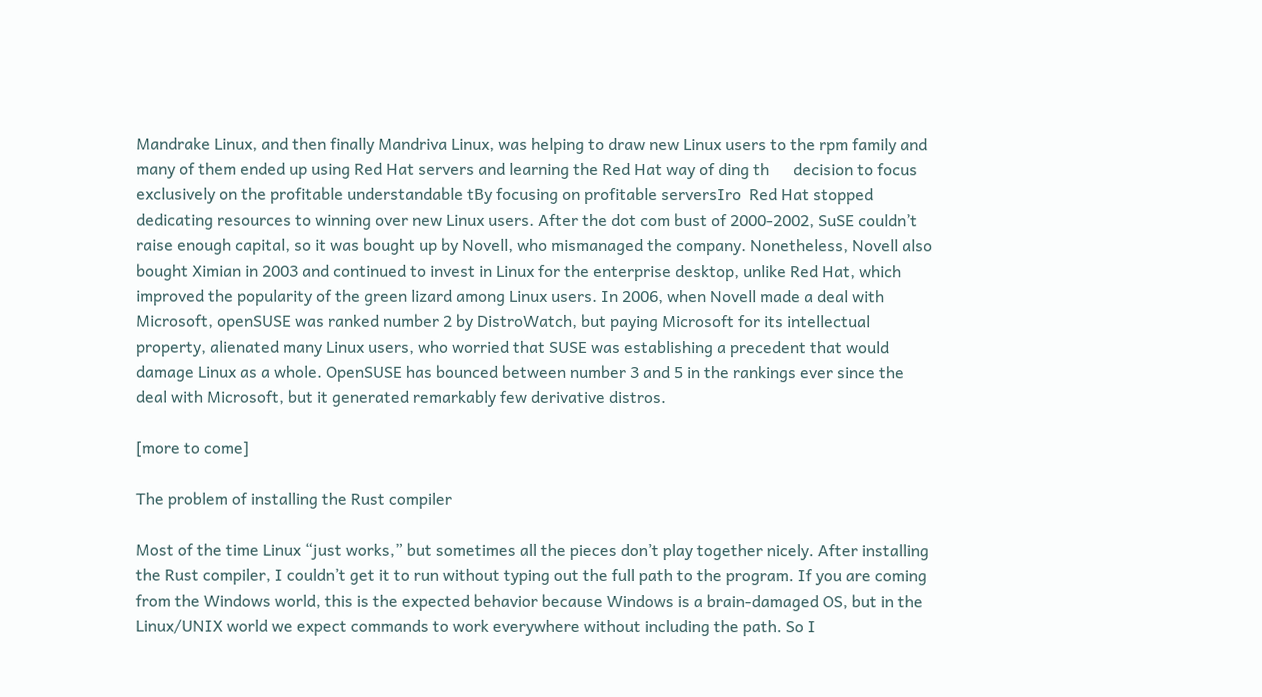Mandrake Linux, and then finally Mandriva Linux, was helping to draw new Linux users to the rpm family and many of them ended up using Red Hat servers and learning the Red Hat way of ding th      decision to focus exclusively on the profitable understandable tBy focusing on profitable serversIro  Red Hat stopped dedicating resources to winning over new Linux users. After the dot com bust of 2000-2002, SuSE couldn’t raise enough capital, so it was bought up by Novell, who mismanaged the company. Nonetheless, Novell also bought Ximian in 2003 and continued to invest in Linux for the enterprise desktop, unlike Red Hat, which improved the popularity of the green lizard among Linux users. In 2006, when Novell made a deal with Microsoft, openSUSE was ranked number 2 by DistroWatch, but paying Microsoft for its intellectual property, alienated many Linux users, who worried that SUSE was establishing a precedent that would damage Linux as a whole. OpenSUSE has bounced between number 3 and 5 in the rankings ever since the deal with Microsoft, but it generated remarkably few derivative distros.

[more to come]

The problem of installing the Rust compiler

Most of the time Linux “just works,” but sometimes all the pieces don’t play together nicely. After installing the Rust compiler, I couldn’t get it to run without typing out the full path to the program. If you are coming from the Windows world, this is the expected behavior because Windows is a brain-damaged OS, but in the Linux/UNIX world we expect commands to work everywhere without including the path. So I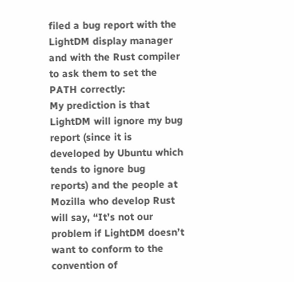filed a bug report with the LightDM display manager and with the Rust compiler to ask them to set the PATH correctly:
My prediction is that LightDM will ignore my bug report (since it is developed by Ubuntu which tends to ignore bug reports) and the people at Mozilla who develop Rust will say, “It’s not our problem if LightDM doesn’t want to conform to the convention of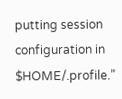putting session configuration in $HOME/.profile.”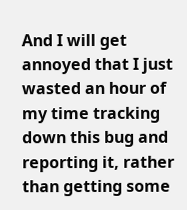And I will get annoyed that I just wasted an hour of my time tracking down this bug and reporting it, rather than getting some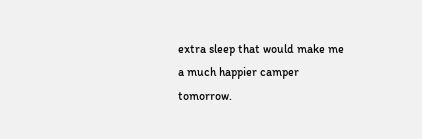extra sleep that would make me a much happier camper tomorrow.